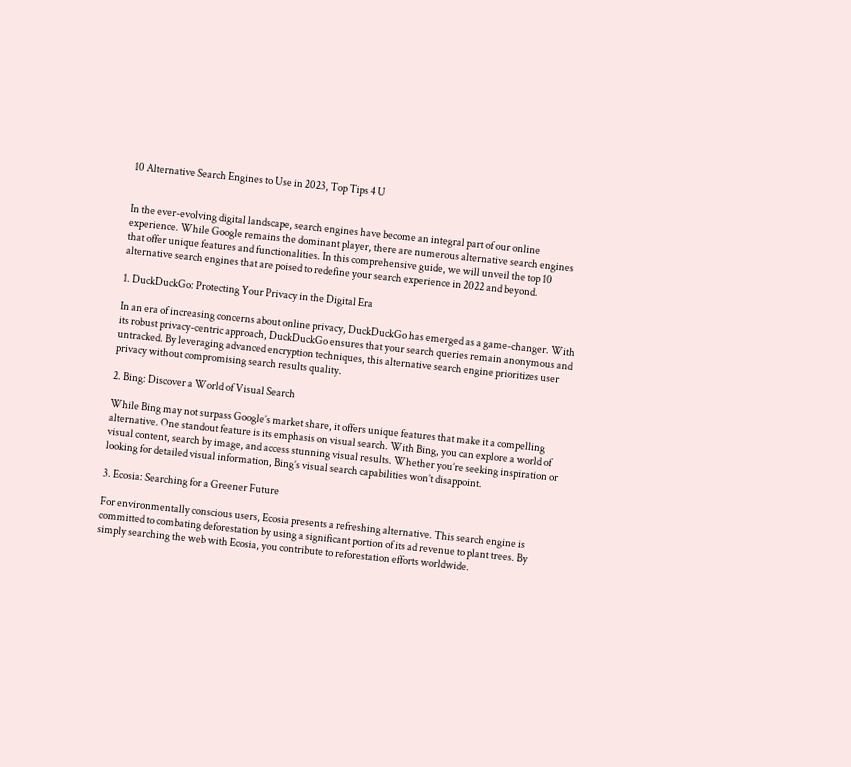10 Alternative Search Engines to Use in 2023, Top Tips 4 U


In the ever-evolving digital landscape, search engines have become an integral part of our online experience. While Google remains the dominant player, there are numerous alternative search engines that offer unique features and functionalities. In this comprehensive guide, we will unveil the top 10 alternative search engines that are poised to redefine your search experience in 2022 and beyond.

1. DuckDuckGo: Protecting Your Privacy in the Digital Era

In an era of increasing concerns about online privacy, DuckDuckGo has emerged as a game-changer. With its robust privacy-centric approach, DuckDuckGo ensures that your search queries remain anonymous and untracked. By leveraging advanced encryption techniques, this alternative search engine prioritizes user privacy without compromising search results quality.

2. Bing: Discover a World of Visual Search

While Bing may not surpass Google’s market share, it offers unique features that make it a compelling alternative. One standout feature is its emphasis on visual search. With Bing, you can explore a world of visual content, search by image, and access stunning visual results. Whether you’re seeking inspiration or looking for detailed visual information, Bing’s visual search capabilities won’t disappoint.

3. Ecosia: Searching for a Greener Future

For environmentally conscious users, Ecosia presents a refreshing alternative. This search engine is committed to combating deforestation by using a significant portion of its ad revenue to plant trees. By simply searching the web with Ecosia, you contribute to reforestation efforts worldwide.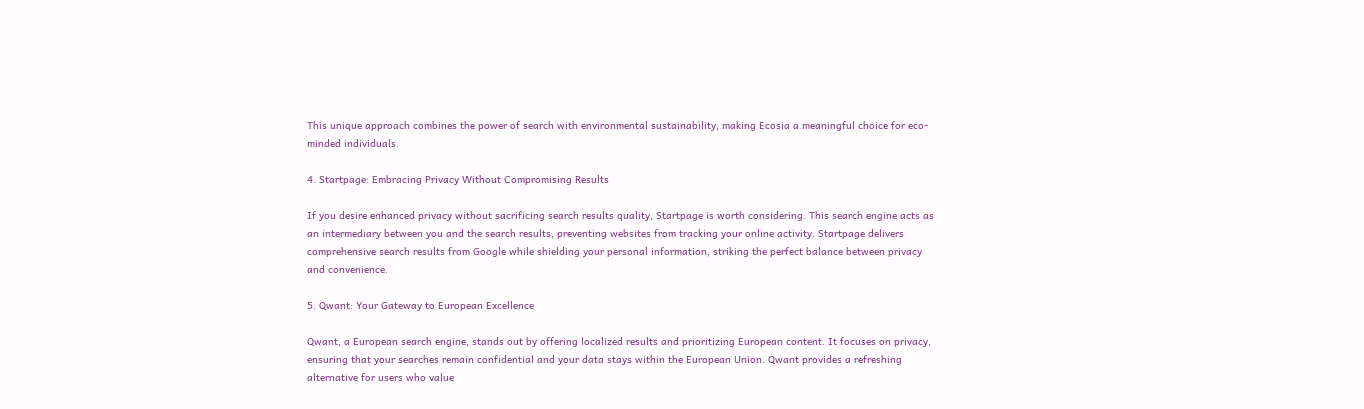This unique approach combines the power of search with environmental sustainability, making Ecosia a meaningful choice for eco-minded individuals.

4. Startpage: Embracing Privacy Without Compromising Results

If you desire enhanced privacy without sacrificing search results quality, Startpage is worth considering. This search engine acts as an intermediary between you and the search results, preventing websites from tracking your online activity. Startpage delivers comprehensive search results from Google while shielding your personal information, striking the perfect balance between privacy and convenience.

5. Qwant: Your Gateway to European Excellence

Qwant, a European search engine, stands out by offering localized results and prioritizing European content. It focuses on privacy, ensuring that your searches remain confidential and your data stays within the European Union. Qwant provides a refreshing alternative for users who value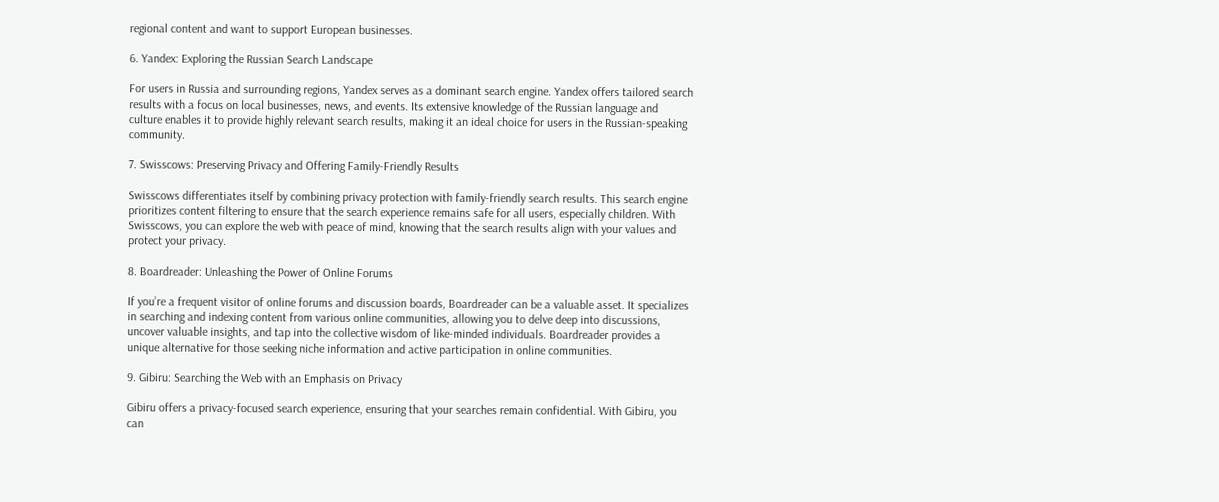regional content and want to support European businesses.

6. Yandex: Exploring the Russian Search Landscape

For users in Russia and surrounding regions, Yandex serves as a dominant search engine. Yandex offers tailored search results with a focus on local businesses, news, and events. Its extensive knowledge of the Russian language and culture enables it to provide highly relevant search results, making it an ideal choice for users in the Russian-speaking community.

7. Swisscows: Preserving Privacy and Offering Family-Friendly Results

Swisscows differentiates itself by combining privacy protection with family-friendly search results. This search engine prioritizes content filtering to ensure that the search experience remains safe for all users, especially children. With Swisscows, you can explore the web with peace of mind, knowing that the search results align with your values and protect your privacy.

8. Boardreader: Unleashing the Power of Online Forums

If you’re a frequent visitor of online forums and discussion boards, Boardreader can be a valuable asset. It specializes in searching and indexing content from various online communities, allowing you to delve deep into discussions, uncover valuable insights, and tap into the collective wisdom of like-minded individuals. Boardreader provides a unique alternative for those seeking niche information and active participation in online communities.

9. Gibiru: Searching the Web with an Emphasis on Privacy

Gibiru offers a privacy-focused search experience, ensuring that your searches remain confidential. With Gibiru, you can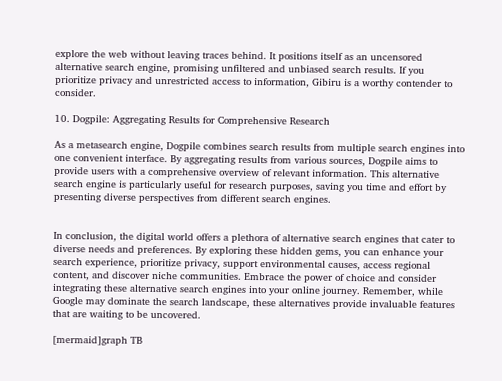explore the web without leaving traces behind. It positions itself as an uncensored alternative search engine, promising unfiltered and unbiased search results. If you prioritize privacy and unrestricted access to information, Gibiru is a worthy contender to consider.

10. Dogpile: Aggregating Results for Comprehensive Research

As a metasearch engine, Dogpile combines search results from multiple search engines into one convenient interface. By aggregating results from various sources, Dogpile aims to provide users with a comprehensive overview of relevant information. This alternative search engine is particularly useful for research purposes, saving you time and effort by presenting diverse perspectives from different search engines.


In conclusion, the digital world offers a plethora of alternative search engines that cater to diverse needs and preferences. By exploring these hidden gems, you can enhance your search experience, prioritize privacy, support environmental causes, access regional content, and discover niche communities. Embrace the power of choice and consider integrating these alternative search engines into your online journey. Remember, while Google may dominate the search landscape, these alternatives provide invaluable features that are waiting to be uncovered.

[mermaid]graph TB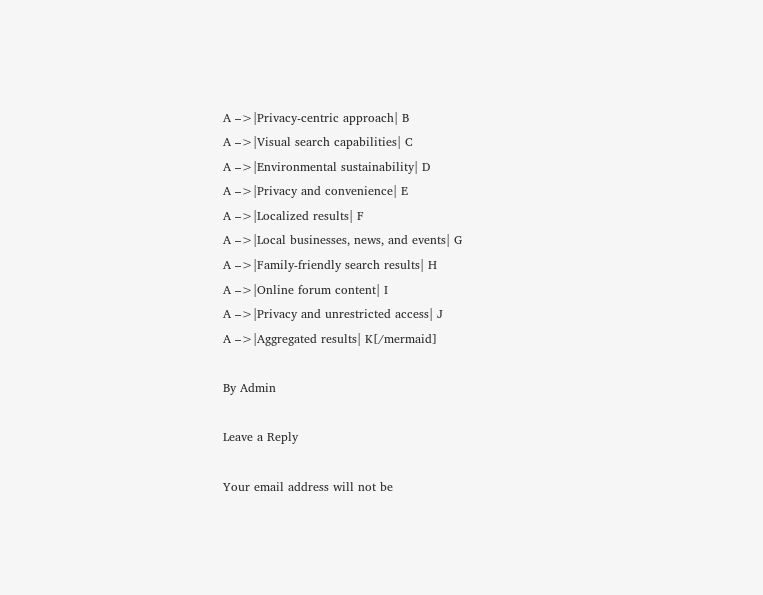A –>|Privacy-centric approach| B
A –>|Visual search capabilities| C
A –>|Environmental sustainability| D
A –>|Privacy and convenience| E
A –>|Localized results| F
A –>|Local businesses, news, and events| G
A –>|Family-friendly search results| H
A –>|Online forum content| I
A –>|Privacy and unrestricted access| J
A –>|Aggregated results| K[/mermaid]

By Admin

Leave a Reply

Your email address will not be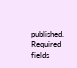published. Required fields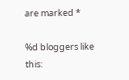are marked *

%d bloggers like this: